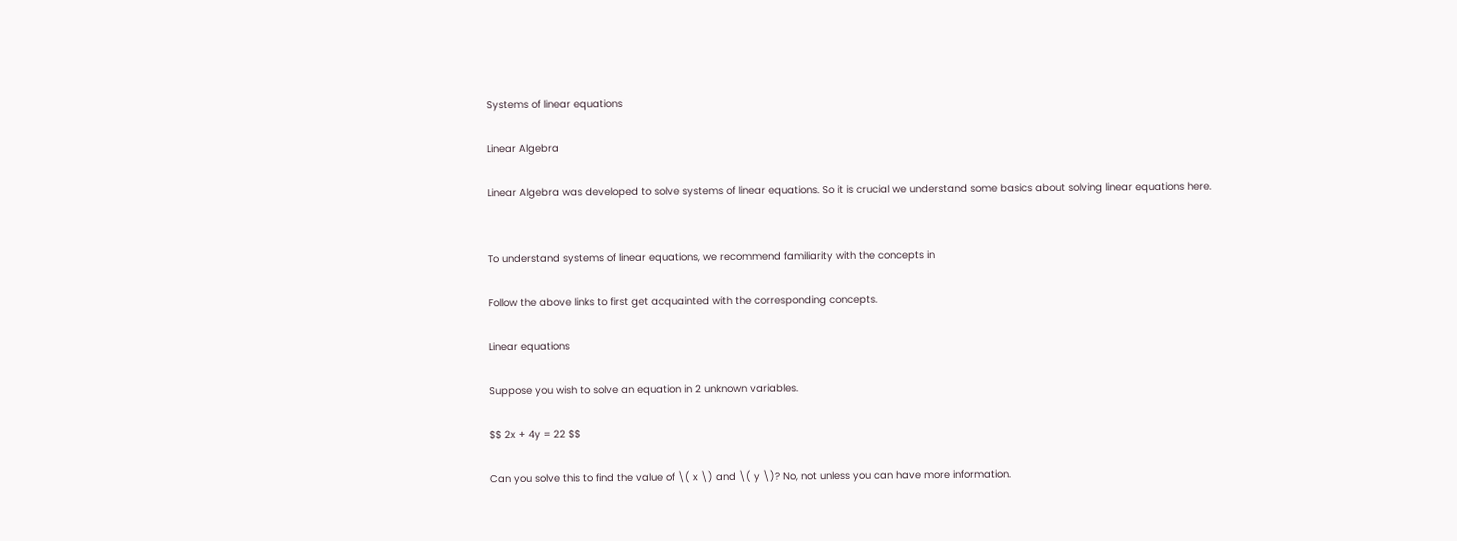Systems of linear equations

Linear Algebra

Linear Algebra was developed to solve systems of linear equations. So it is crucial we understand some basics about solving linear equations here.


To understand systems of linear equations, we recommend familiarity with the concepts in

Follow the above links to first get acquainted with the corresponding concepts.

Linear equations

Suppose you wish to solve an equation in 2 unknown variables.

$$ 2x + 4y = 22 $$

Can you solve this to find the value of \( x \) and \( y \)? No, not unless you can have more information.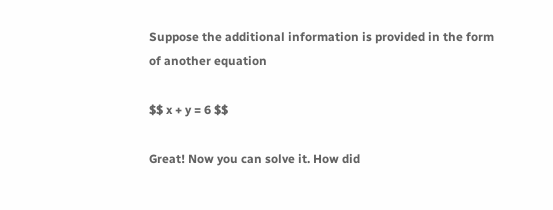Suppose the additional information is provided in the form of another equation

$$ x + y = 6 $$

Great! Now you can solve it. How did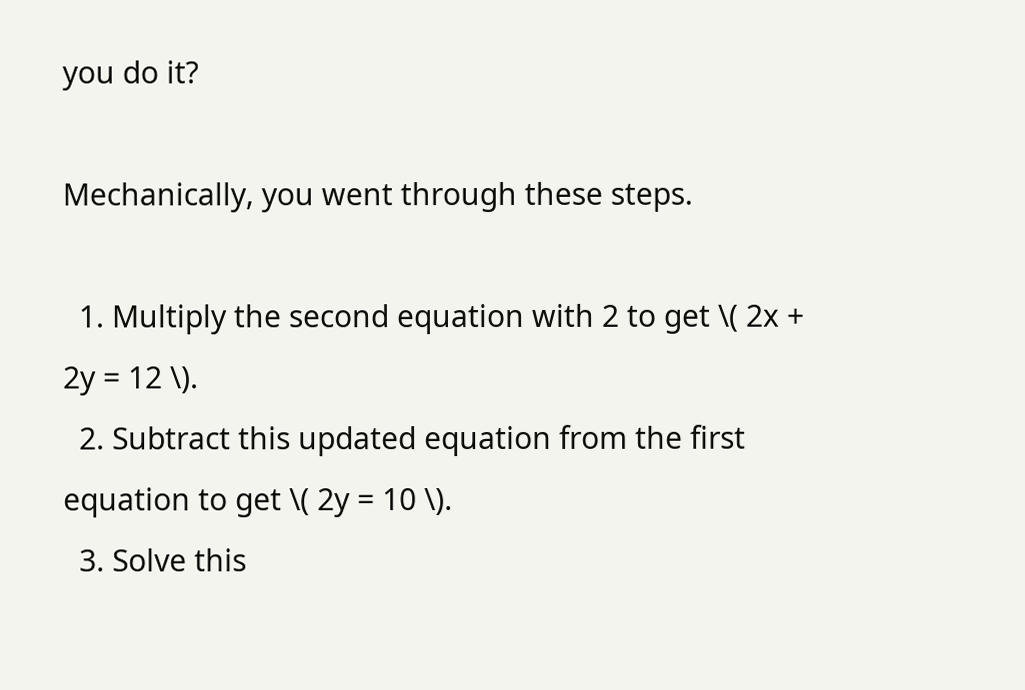you do it?

Mechanically, you went through these steps.

  1. Multiply the second equation with 2 to get \( 2x + 2y = 12 \).
  2. Subtract this updated equation from the first equation to get \( 2y = 10 \).
  3. Solve this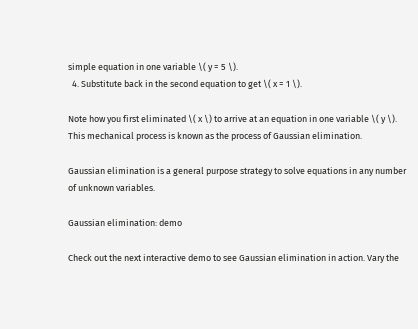simple equation in one variable \( y = 5 \).
  4. Substitute back in the second equation to get \( x = 1 \).

Note how you first eliminated \( x \) to arrive at an equation in one variable \( y \). This mechanical process is known as the process of Gaussian elimination.

Gaussian elimination is a general purpose strategy to solve equations in any number of unknown variables.

Gaussian elimination: demo

Check out the next interactive demo to see Gaussian elimination in action. Vary the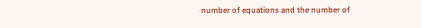number of equations and the number of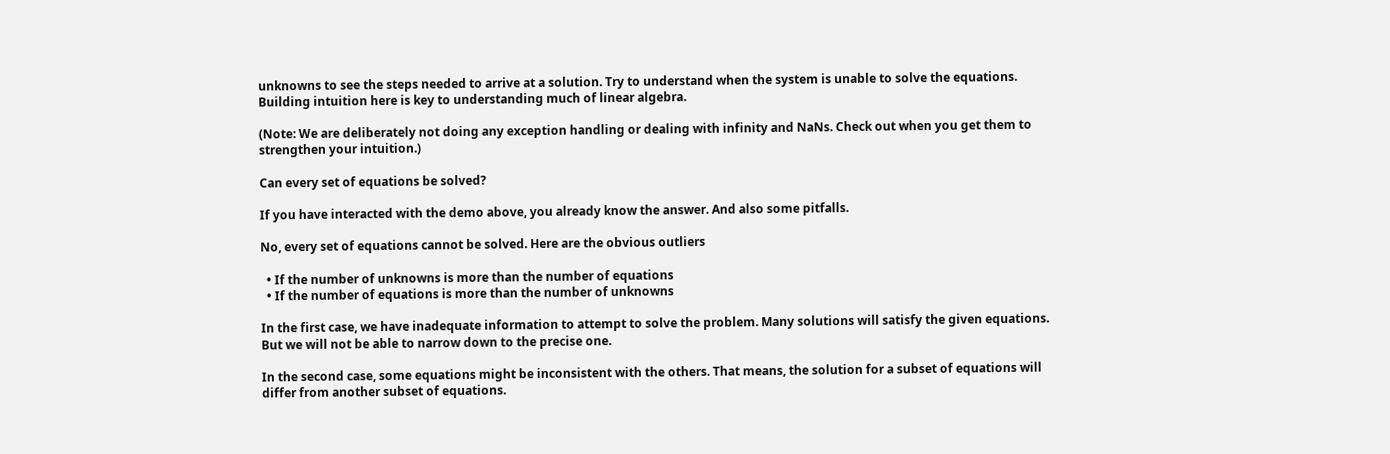unknowns to see the steps needed to arrive at a solution. Try to understand when the system is unable to solve the equations. Building intuition here is key to understanding much of linear algebra.

(Note: We are deliberately not doing any exception handling or dealing with infinity and NaNs. Check out when you get them to strengthen your intuition.)

Can every set of equations be solved?

If you have interacted with the demo above, you already know the answer. And also some pitfalls.

No, every set of equations cannot be solved. Here are the obvious outliers

  • If the number of unknowns is more than the number of equations
  • If the number of equations is more than the number of unknowns

In the first case, we have inadequate information to attempt to solve the problem. Many solutions will satisfy the given equations. But we will not be able to narrow down to the precise one.

In the second case, some equations might be inconsistent with the others. That means, the solution for a subset of equations will differ from another subset of equations.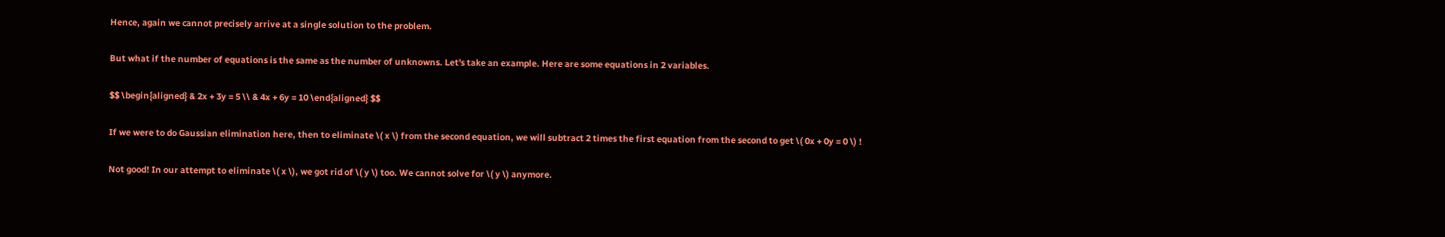Hence, again we cannot precisely arrive at a single solution to the problem.

But what if the number of equations is the same as the number of unknowns. Let's take an example. Here are some equations in 2 variables.

$$ \begin{aligned} & 2x + 3y = 5 \\ & 4x + 6y = 10 \end{aligned} $$

If we were to do Gaussian elimination here, then to eliminate \( x \) from the second equation, we will subtract 2 times the first equation from the second to get \( 0x + 0y = 0 \) !

Not good! In our attempt to eliminate \( x \), we got rid of \( y \) too. We cannot solve for \( y \) anymore.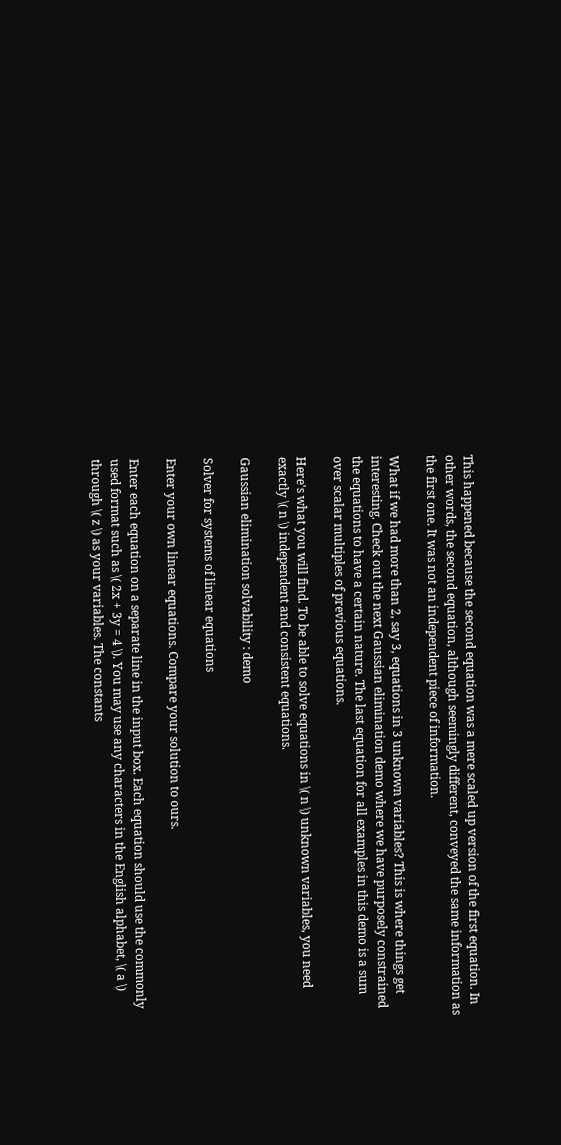This happened because the second equation was a mere scaled up version of the first equation. In other words, the second equation, although seemingly different, conveyed the same information as the first one. It was not an independent piece of information.

What if we had more than 2, say 3, equations in 3 unknown variables? This is where things get interesting. Check out the next Gaussian elimination demo where we have purposely constrained the equations to have a certain nature. The last equation for all examples in this demo is a sum over scalar multiples of previous equations.

Here's what you will find. To be able to solve equations in \( n \) unknown variables, you need exactly \( n \) independent and consistent equations.

Gaussian elimination solvability : demo

Solver for systems of linear equations

Enter your own linear equations. Compare your solution to ours.

Enter each equation on a separate line in the input box. Each equation should use the commonly used format such as \( 2x + 3y = 4 \). You may use any characters in the English alphabet, \( a \) through \( z \) as your variables. The constants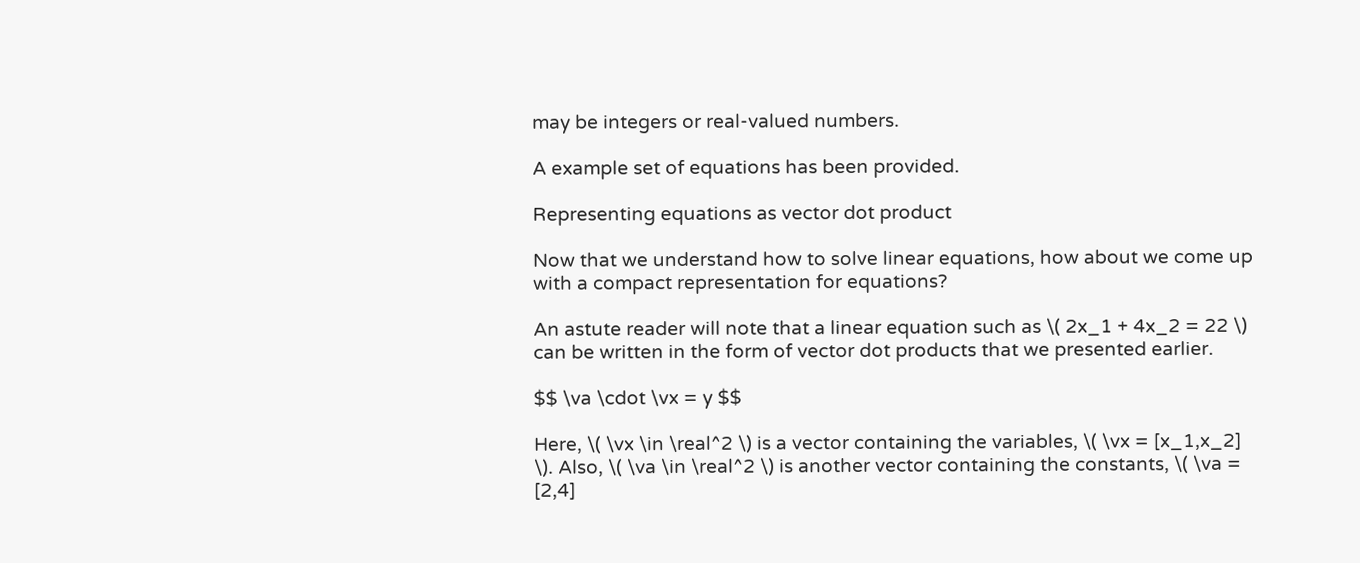may be integers or real-valued numbers.

A example set of equations has been provided.

Representing equations as vector dot product

Now that we understand how to solve linear equations, how about we come up with a compact representation for equations?

An astute reader will note that a linear equation such as \( 2x_1 + 4x_2 = 22 \) can be written in the form of vector dot products that we presented earlier.

$$ \va \cdot \vx = y $$

Here, \( \vx \in \real^2 \) is a vector containing the variables, \( \vx = [x_1,x_2] \). Also, \( \va \in \real^2 \) is another vector containing the constants, \( \va = [2,4]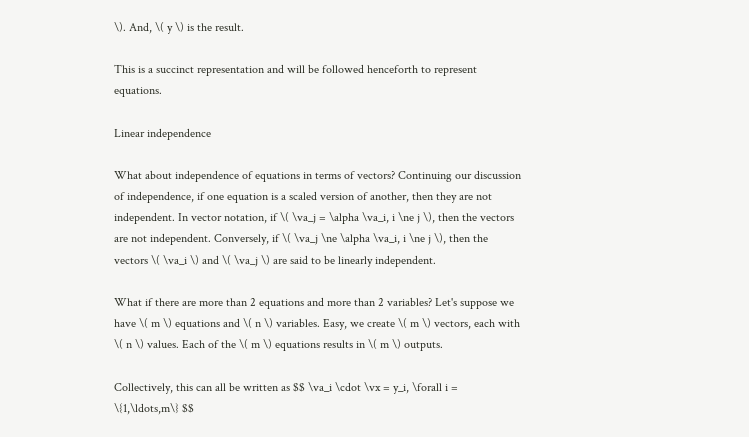\). And, \( y \) is the result.

This is a succinct representation and will be followed henceforth to represent equations.

Linear independence

What about independence of equations in terms of vectors? Continuing our discussion of independence, if one equation is a scaled version of another, then they are not independent. In vector notation, if \( \va_j = \alpha \va_i, i \ne j \), then the vectors are not independent. Conversely, if \( \va_j \ne \alpha \va_i, i \ne j \), then the vectors \( \va_i \) and \( \va_j \) are said to be linearly independent.

What if there are more than 2 equations and more than 2 variables? Let's suppose we have \( m \) equations and \( n \) variables. Easy, we create \( m \) vectors, each with \( n \) values. Each of the \( m \) equations results in \( m \) outputs.

Collectively, this can all be written as $$ \va_i \cdot \vx = y_i, \forall i = \{1,\ldots,m\} $$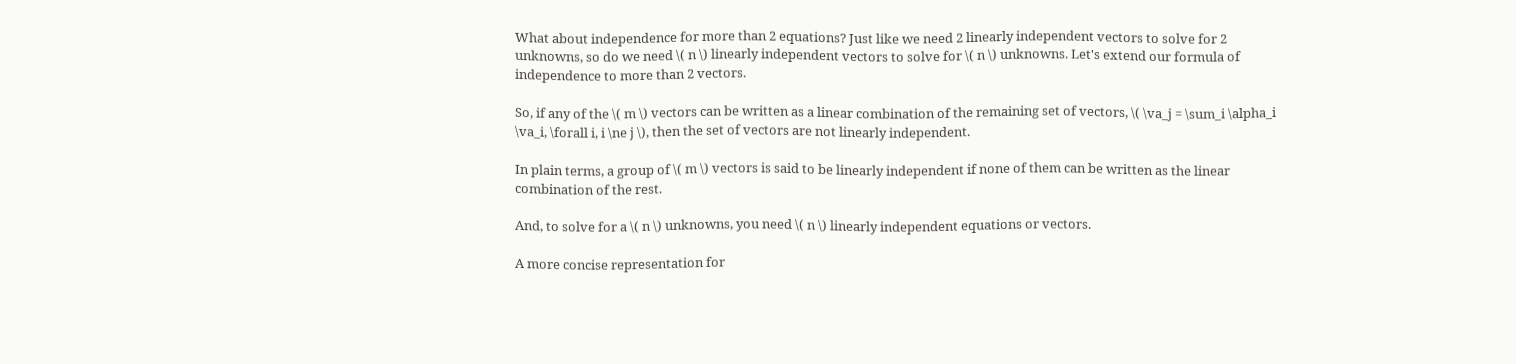What about independence for more than 2 equations? Just like we need 2 linearly independent vectors to solve for 2 unknowns, so do we need \( n \) linearly independent vectors to solve for \( n \) unknowns. Let's extend our formula of independence to more than 2 vectors.

So, if any of the \( m \) vectors can be written as a linear combination of the remaining set of vectors, \( \va_j = \sum_i \alpha_i \va_i, \forall i, i \ne j \), then the set of vectors are not linearly independent.

In plain terms, a group of \( m \) vectors is said to be linearly independent if none of them can be written as the linear combination of the rest.

And, to solve for a \( n \) unknowns, you need \( n \) linearly independent equations or vectors.

A more concise representation for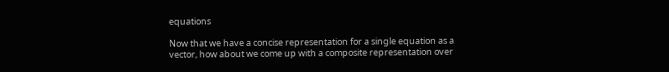equations

Now that we have a concise representation for a single equation as a vector, how about we come up with a composite representation over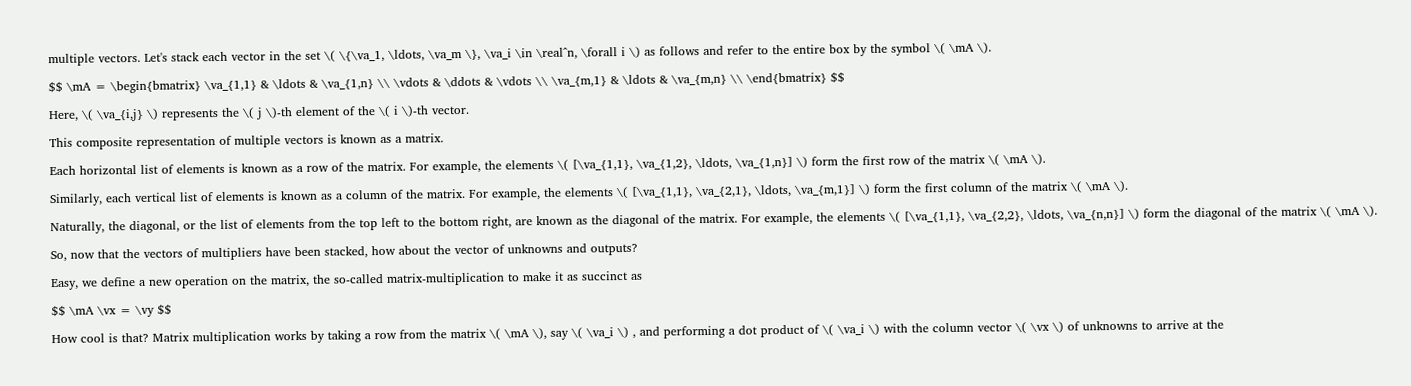multiple vectors. Let's stack each vector in the set \( \{\va_1, \ldots, \va_m \}, \va_i \in \real^n, \forall i \) as follows and refer to the entire box by the symbol \( \mA \).

$$ \mA = \begin{bmatrix} \va_{1,1} & \ldots & \va_{1,n} \\ \vdots & \ddots & \vdots \\ \va_{m,1} & \ldots & \va_{m,n} \\ \end{bmatrix} $$

Here, \( \va_{i,j} \) represents the \( j \)-th element of the \( i \)-th vector.

This composite representation of multiple vectors is known as a matrix.

Each horizontal list of elements is known as a row of the matrix. For example, the elements \( [\va_{1,1}, \va_{1,2}, \ldots, \va_{1,n}] \) form the first row of the matrix \( \mA \).

Similarly, each vertical list of elements is known as a column of the matrix. For example, the elements \( [\va_{1,1}, \va_{2,1}, \ldots, \va_{m,1}] \) form the first column of the matrix \( \mA \).

Naturally, the diagonal, or the list of elements from the top left to the bottom right, are known as the diagonal of the matrix. For example, the elements \( [\va_{1,1}, \va_{2,2}, \ldots, \va_{n,n}] \) form the diagonal of the matrix \( \mA \).

So, now that the vectors of multipliers have been stacked, how about the vector of unknowns and outputs?

Easy, we define a new operation on the matrix, the so-called matrix-multiplication to make it as succinct as

$$ \mA \vx = \vy $$

How cool is that? Matrix multiplication works by taking a row from the matrix \( \mA \), say \( \va_i \) , and performing a dot product of \( \va_i \) with the column vector \( \vx \) of unknowns to arrive at the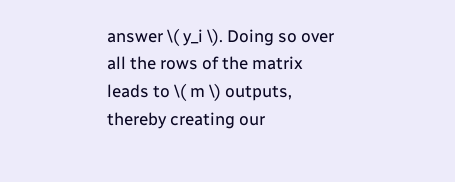answer \( y_i \). Doing so over all the rows of the matrix leads to \( m \) outputs, thereby creating our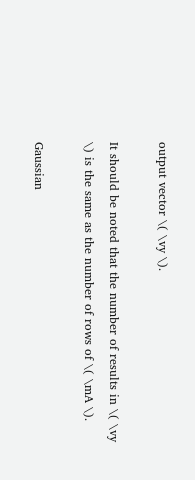output vector \( \vy \).

It should be noted that the number of results in \( \vy \) is the same as the number of rows of \( \mA \).

Gaussian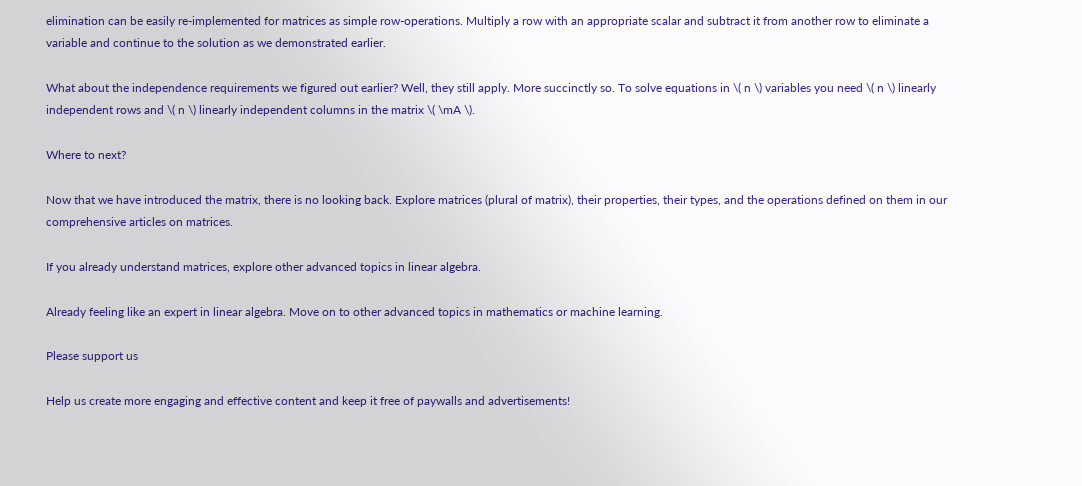elimination can be easily re-implemented for matrices as simple row-operations. Multiply a row with an appropriate scalar and subtract it from another row to eliminate a variable and continue to the solution as we demonstrated earlier.

What about the independence requirements we figured out earlier? Well, they still apply. More succinctly so. To solve equations in \( n \) variables you need \( n \) linearly independent rows and \( n \) linearly independent columns in the matrix \( \mA \).

Where to next?

Now that we have introduced the matrix, there is no looking back. Explore matrices (plural of matrix), their properties, their types, and the operations defined on them in our comprehensive articles on matrices.

If you already understand matrices, explore other advanced topics in linear algebra.

Already feeling like an expert in linear algebra. Move on to other advanced topics in mathematics or machine learning.

Please support us

Help us create more engaging and effective content and keep it free of paywalls and advertisements!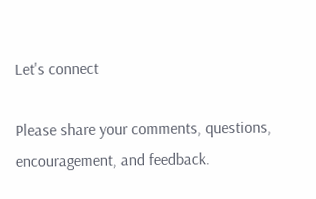Let's connect

Please share your comments, questions, encouragement, and feedback.